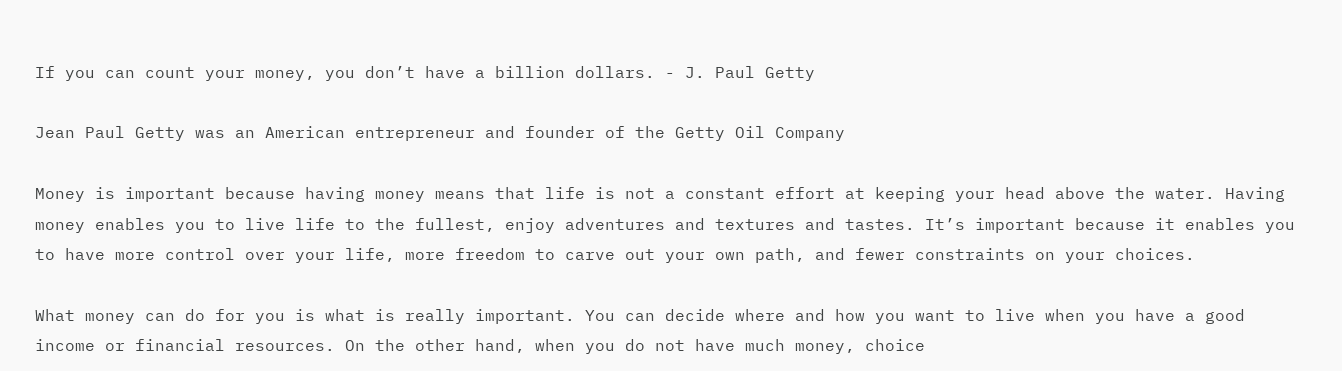If you can count your money, you don’t have a billion dollars. - J. Paul Getty

Jean Paul Getty was an American entrepreneur and founder of the Getty Oil Company

Money is important because having money means that life is not a constant effort at keeping your head above the water. Having money enables you to live life to the fullest, enjoy adventures and textures and tastes. It’s important because it enables you to have more control over your life, more freedom to carve out your own path, and fewer constraints on your choices.

What money can do for you is what is really important. You can decide where and how you want to live when you have a good income or financial resources. On the other hand, when you do not have much money, choice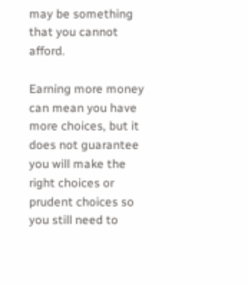may be something that you cannot afford.

Earning more money can mean you have more choices, but it does not guarantee you will make the right choices or prudent choices so you still need to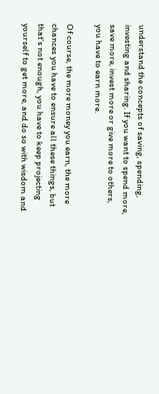understand the concepts of saving, spending, investing and sharing. If you want to spend more, save more, invest more or give more to others, you have to earn more.

Of course, the more money you earn, the more chances you have to ensure all these things, but that's not enough, you have to keep projecting yourself to get more, and do so with wisdom and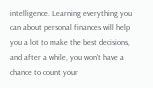intelligence. Learning everything you can about personal finances will help you a lot to make the best decisions, and after a while, you won't have a chance to count your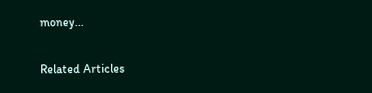money...

Related Articles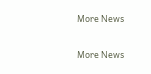More News

More News